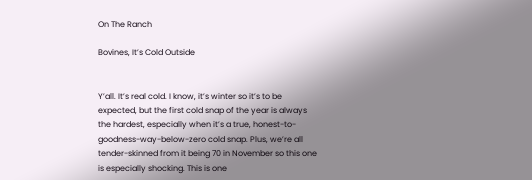On The Ranch

Bovines, It’s Cold Outside


Y’all. It’s real cold. I know, it’s winter so it’s to be expected, but the first cold snap of the year is always the hardest, especially when it’s a true, honest-to-goodness-way-below-zero cold snap. Plus, we’re all tender-skinned from it being 70 in November so this one is especially shocking. This is one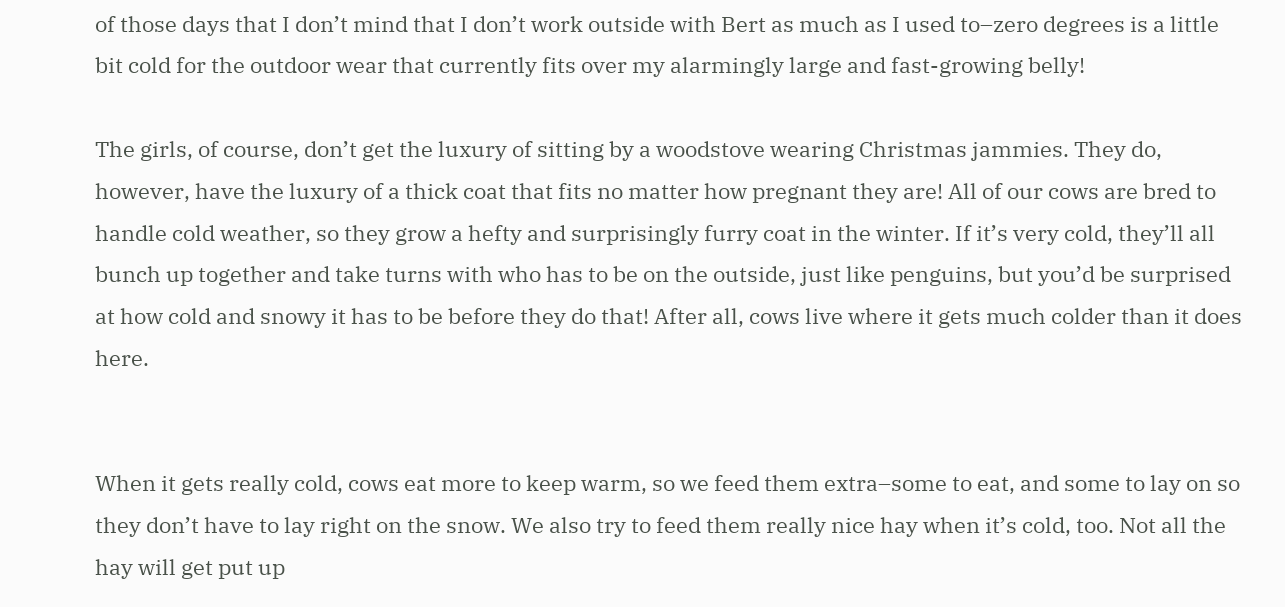of those days that I don’t mind that I don’t work outside with Bert as much as I used to–zero degrees is a little bit cold for the outdoor wear that currently fits over my alarmingly large and fast-growing belly!

The girls, of course, don’t get the luxury of sitting by a woodstove wearing Christmas jammies. They do, however, have the luxury of a thick coat that fits no matter how pregnant they are! All of our cows are bred to handle cold weather, so they grow a hefty and surprisingly furry coat in the winter. If it’s very cold, they’ll all bunch up together and take turns with who has to be on the outside, just like penguins, but you’d be surprised at how cold and snowy it has to be before they do that! After all, cows live where it gets much colder than it does here.


When it gets really cold, cows eat more to keep warm, so we feed them extra–some to eat, and some to lay on so they don’t have to lay right on the snow. We also try to feed them really nice hay when it’s cold, too. Not all the hay will get put up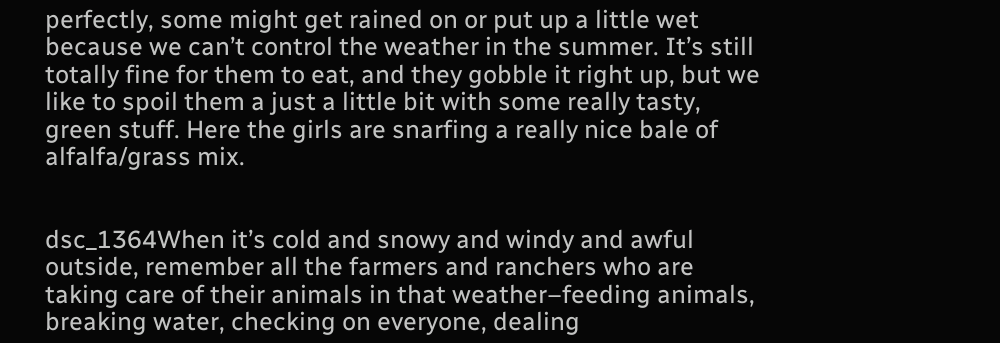perfectly, some might get rained on or put up a little wet because we can’t control the weather in the summer. It’s still totally fine for them to eat, and they gobble it right up, but we like to spoil them a just a little bit with some really tasty, green stuff. Here the girls are snarfing a really nice bale of alfalfa/grass mix.


dsc_1364When it’s cold and snowy and windy and awful outside, remember all the farmers and ranchers who are taking care of their animals in that weather–feeding animals, breaking water, checking on everyone, dealing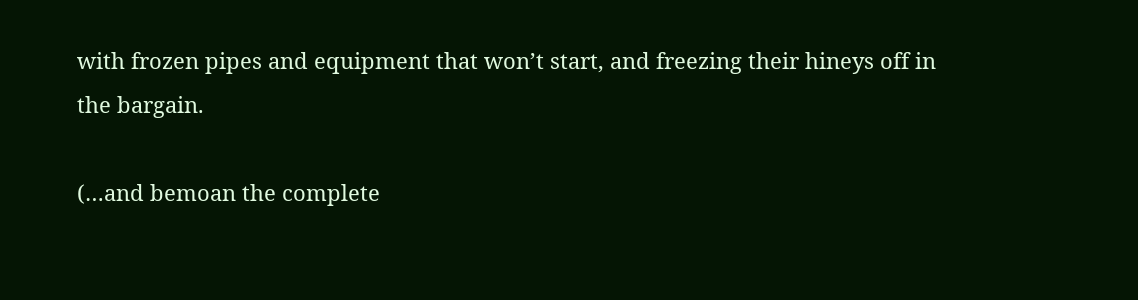with frozen pipes and equipment that won’t start, and freezing their hineys off in the bargain.

(…and bemoan the complete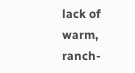lack of  warm, ranch-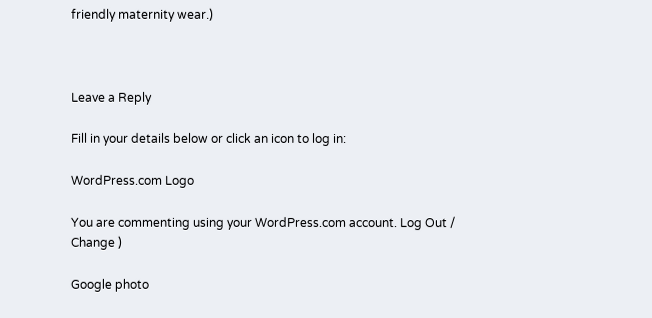friendly maternity wear.)



Leave a Reply

Fill in your details below or click an icon to log in:

WordPress.com Logo

You are commenting using your WordPress.com account. Log Out /  Change )

Google photo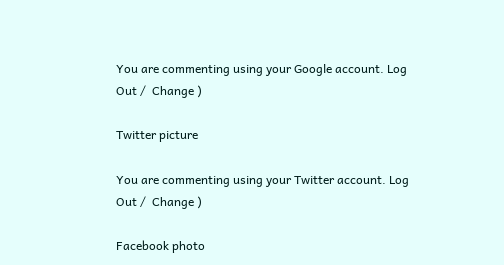You are commenting using your Google account. Log Out /  Change )

Twitter picture

You are commenting using your Twitter account. Log Out /  Change )

Facebook photo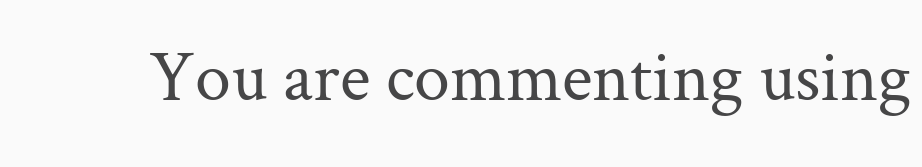You are commenting using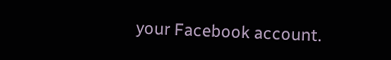your Facebook account.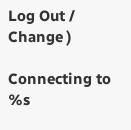Log Out /  Change )

Connecting to %s